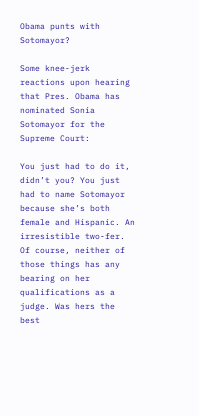Obama punts with Sotomayor?

Some knee-jerk reactions upon hearing that Pres. Obama has nominated Sonia Sotomayor for the Supreme Court:

You just had to do it, didn’t you? You just had to name Sotomayor because she’s both female and Hispanic. An irresistible two-fer. Of course, neither of those things has any bearing on her qualifications as a judge. Was hers the best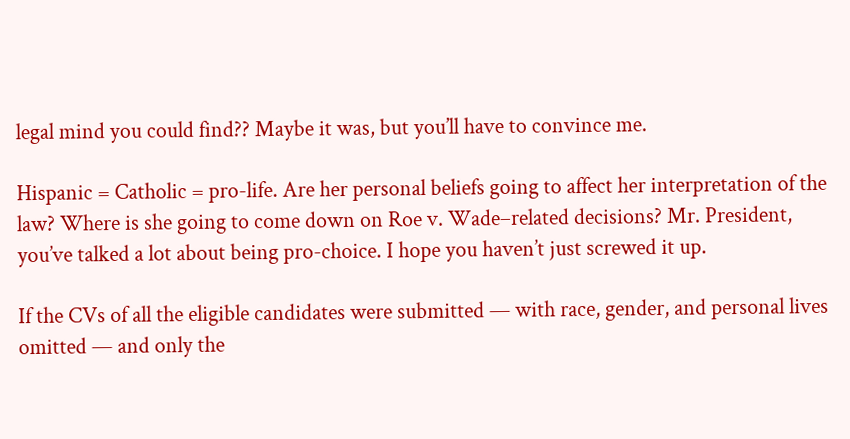legal mind you could find?? Maybe it was, but you’ll have to convince me.

Hispanic = Catholic = pro-life. Are her personal beliefs going to affect her interpretation of the law? Where is she going to come down on Roe v. Wade–related decisions? Mr. President, you’ve talked a lot about being pro-choice. I hope you haven’t just screwed it up.

If the CVs of all the eligible candidates were submitted — with race, gender, and personal lives omitted — and only the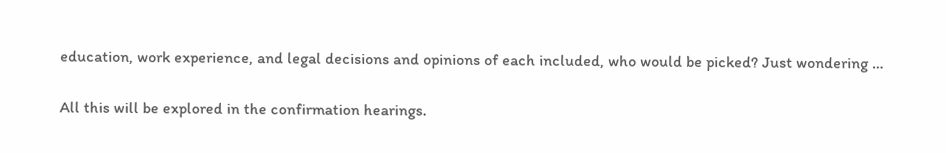education, work experience, and legal decisions and opinions of each included, who would be picked? Just wondering …

All this will be explored in the confirmation hearings.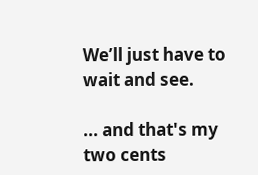We’ll just have to wait and see.

... and that's my two cents